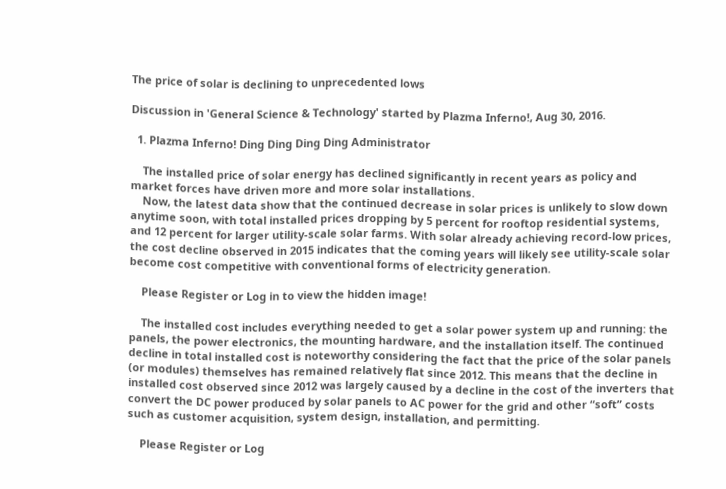The price of solar is declining to unprecedented lows

Discussion in 'General Science & Technology' started by Plazma Inferno!, Aug 30, 2016.

  1. Plazma Inferno! Ding Ding Ding Ding Administrator

    The installed price of solar energy has declined significantly in recent years as policy and market forces have driven more and more solar installations.
    Now, the latest data show that the continued decrease in solar prices is unlikely to slow down anytime soon, with total installed prices dropping by 5 percent for rooftop residential systems, and 12 percent for larger utility-scale solar farms. With solar already achieving record-low prices, the cost decline observed in 2015 indicates that the coming years will likely see utility-scale solar become cost competitive with conventional forms of electricity generation.

    Please Register or Log in to view the hidden image!

    The installed cost includes everything needed to get a solar power system up and running: the panels, the power electronics, the mounting hardware, and the installation itself. The continued decline in total installed cost is noteworthy considering the fact that the price of the solar panels (or modules) themselves has remained relatively flat since 2012. This means that the decline in installed cost observed since 2012 was largely caused by a decline in the cost of the inverters that convert the DC power produced by solar panels to AC power for the grid and other “soft” costs such as customer acquisition, system design, installation, and permitting.

    Please Register or Log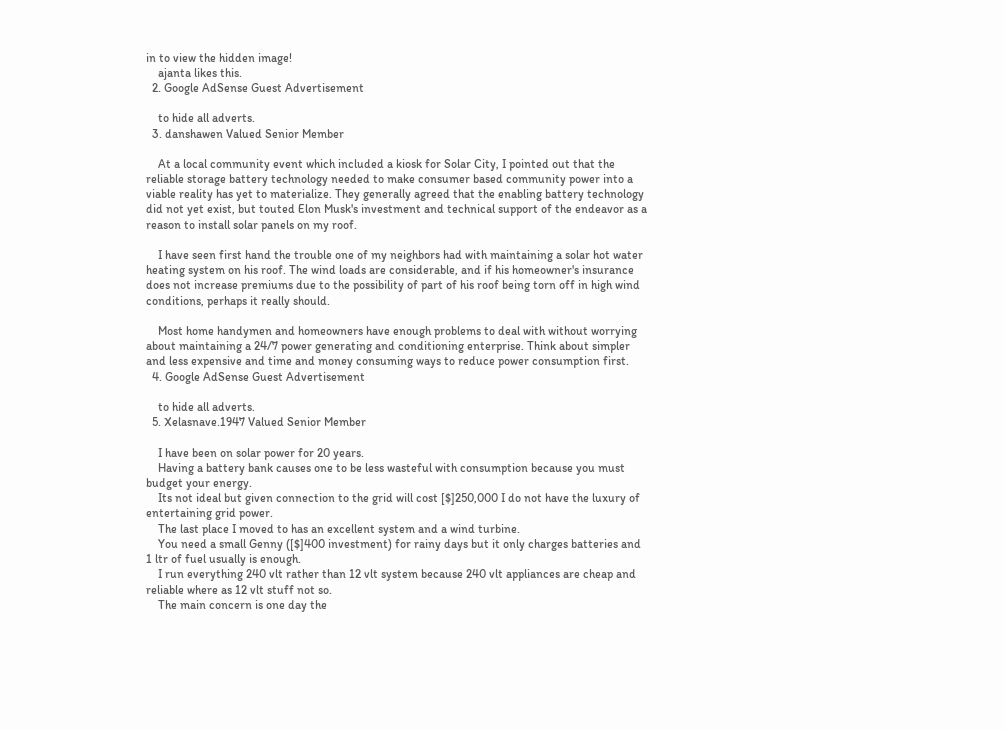in to view the hidden image!
    ajanta likes this.
  2. Google AdSense Guest Advertisement

    to hide all adverts.
  3. danshawen Valued Senior Member

    At a local community event which included a kiosk for Solar City, I pointed out that the reliable storage battery technology needed to make consumer based community power into a viable reality has yet to materialize. They generally agreed that the enabling battery technology did not yet exist, but touted Elon Musk's investment and technical support of the endeavor as a reason to install solar panels on my roof.

    I have seen first hand the trouble one of my neighbors had with maintaining a solar hot water heating system on his roof. The wind loads are considerable, and if his homeowner's insurance does not increase premiums due to the possibility of part of his roof being torn off in high wind conditions, perhaps it really should.

    Most home handymen and homeowners have enough problems to deal with without worrying about maintaining a 24/7 power generating and conditioning enterprise. Think about simpler and less expensive and time and money consuming ways to reduce power consumption first.
  4. Google AdSense Guest Advertisement

    to hide all adverts.
  5. Xelasnave.1947 Valued Senior Member

    I have been on solar power for 20 years.
    Having a battery bank causes one to be less wasteful with consumption because you must budget your energy.
    Its not ideal but given connection to the grid will cost [$]250,000 I do not have the luxury of entertaining grid power.
    The last place I moved to has an excellent system and a wind turbine.
    You need a small Genny ([$]400 investment) for rainy days but it only charges batteries and 1 ltr of fuel usually is enough.
    I run everything 240 vlt rather than 12 vlt system because 240 vlt appliances are cheap and reliable where as 12 vlt stuff not so.
    The main concern is one day the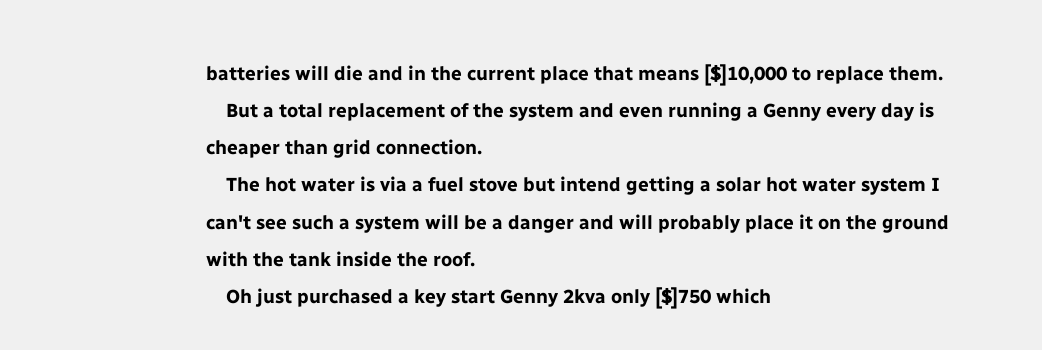batteries will die and in the current place that means [$]10,000 to replace them.
    But a total replacement of the system and even running a Genny every day is cheaper than grid connection.
    The hot water is via a fuel stove but intend getting a solar hot water system I can't see such a system will be a danger and will probably place it on the ground with the tank inside the roof.
    Oh just purchased a key start Genny 2kva only [$]750 which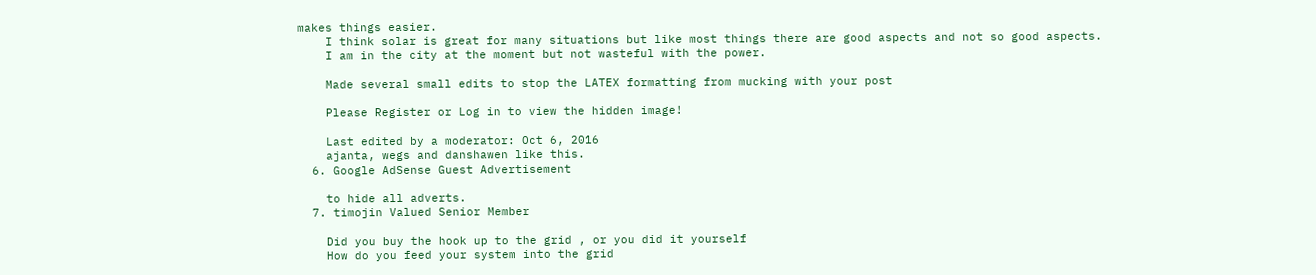makes things easier.
    I think solar is great for many situations but like most things there are good aspects and not so good aspects.
    I am in the city at the moment but not wasteful with the power.

    Made several small edits to stop the LATEX formatting from mucking with your post

    Please Register or Log in to view the hidden image!

    Last edited by a moderator: Oct 6, 2016
    ajanta, wegs and danshawen like this.
  6. Google AdSense Guest Advertisement

    to hide all adverts.
  7. timojin Valued Senior Member

    Did you buy the hook up to the grid , or you did it yourself
    How do you feed your system into the grid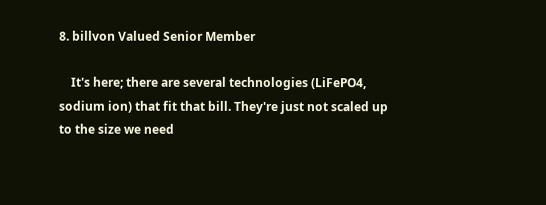8. billvon Valued Senior Member

    It's here; there are several technologies (LiFePO4, sodium ion) that fit that bill. They're just not scaled up to the size we need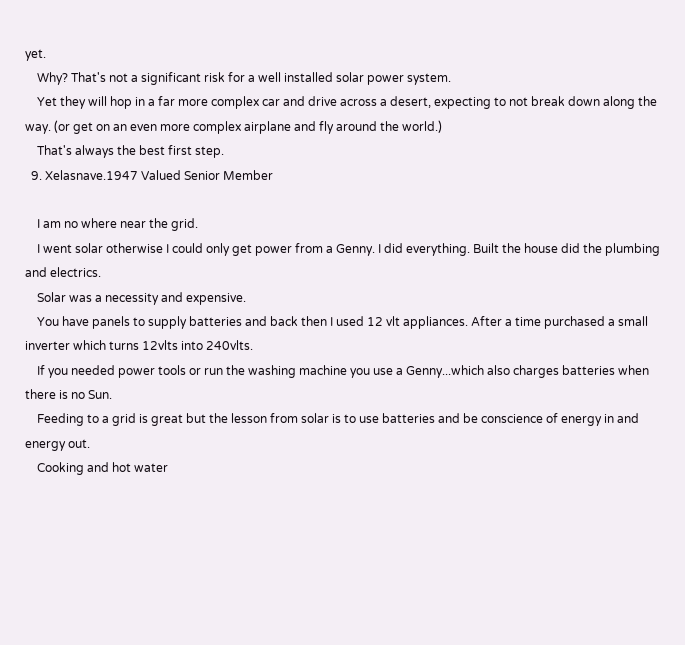yet.
    Why? That's not a significant risk for a well installed solar power system.
    Yet they will hop in a far more complex car and drive across a desert, expecting to not break down along the way. (or get on an even more complex airplane and fly around the world.)
    That's always the best first step.
  9. Xelasnave.1947 Valued Senior Member

    I am no where near the grid.
    I went solar otherwise I could only get power from a Genny. I did everything. Built the house did the plumbing and electrics.
    Solar was a necessity and expensive.
    You have panels to supply batteries and back then I used 12 vlt appliances. After a time purchased a small inverter which turns 12vlts into 240vlts.
    If you needed power tools or run the washing machine you use a Genny...which also charges batteries when there is no Sun.
    Feeding to a grid is great but the lesson from solar is to use batteries and be conscience of energy in and energy out.
    Cooking and hot water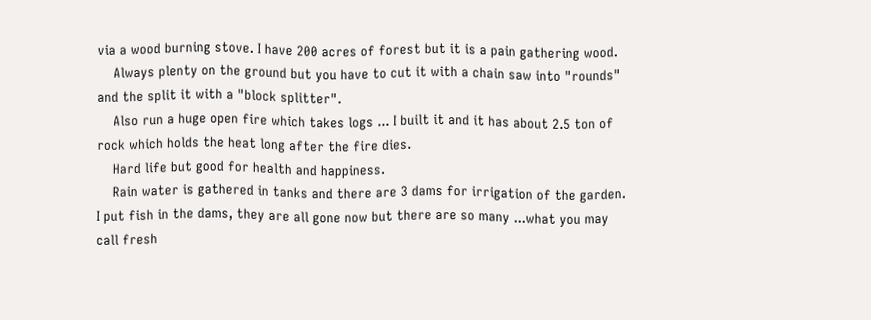via a wood burning stove. I have 200 acres of forest but it is a pain gathering wood.
    Always plenty on the ground but you have to cut it with a chain saw into "rounds" and the split it with a "block splitter".
    Also run a huge open fire which takes logs ... I built it and it has about 2.5 ton of rock which holds the heat long after the fire dies.
    Hard life but good for health and happiness.
    Rain water is gathered in tanks and there are 3 dams for irrigation of the garden. I put fish in the dams, they are all gone now but there are so many ...what you may call fresh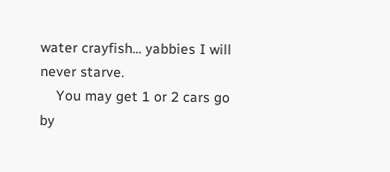water crayfish... yabbies I will never starve.
    You may get 1 or 2 cars go by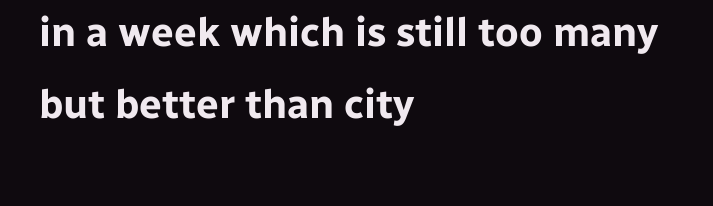in a week which is still too many but better than city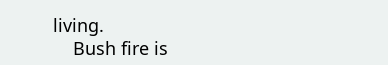living.
    Bush fire is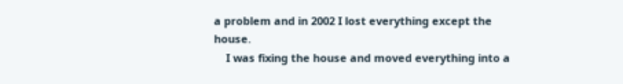a problem and in 2002 I lost everything except the house.
    I was fixing the house and moved everything into a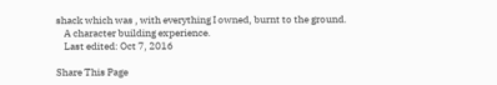shack which was , with everything I owned, burnt to the ground.
    A character building experience.
    Last edited: Oct 7, 2016

Share This Page